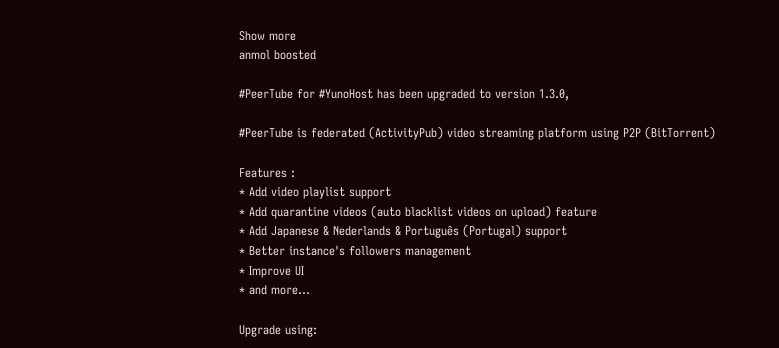Show more
anmol boosted

#PeerTube for #YunoHost has been upgraded to version 1.3.0,

#PeerTube is federated (ActivityPub) video streaming platform using P2P (BitTorrent)

Features :
* Add video playlist support
* Add quarantine videos (auto blacklist videos on upload) feature
* Add Japanese & Nederlands & Português (Portugal) support
* Better instance's followers management
* Improve UI
* and more...

Upgrade using: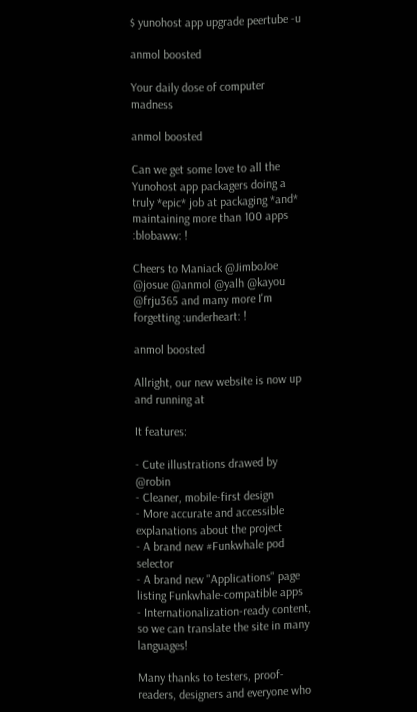$ yunohost app upgrade peertube -u

anmol boosted

Your daily dose of computer madness

anmol boosted

Can we get some love to all the Yunohost app packagers doing a truly *epic* job at packaging *and* maintaining more than 100 apps :blobaww: !

Cheers to Maniack @JimboJoe @josue @anmol @yalh @kayou @frju365 and many more I'm forgetting :underheart: !

anmol boosted

Allright, our new website is now up and running at

It features:

- Cute illustrations drawed by @robin
- Cleaner, mobile-first design
- More accurate and accessible explanations about the project
- A brand new #Funkwhale pod selector
- A brand new "Applications" page listing Funkwhale-compatible apps
- Internationalization-ready content, so we can translate the site in many languages!

Many thanks to testers, proof-readers, designers and everyone who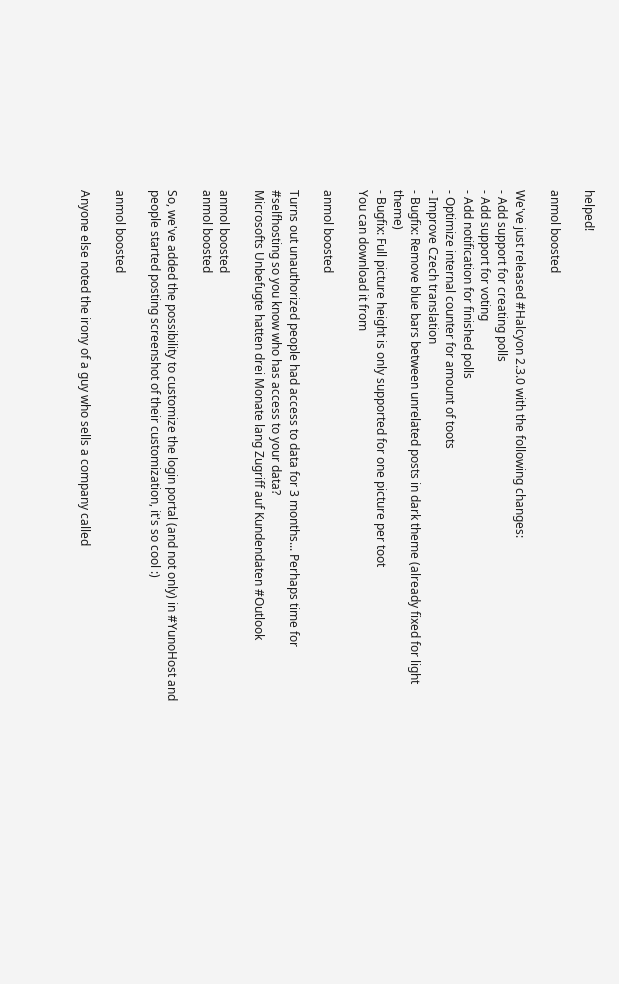helped!

anmol boosted

We've just released #Halcyon 2.3.0 with the following changes:
- Add support for creating polls
- Add support for voting
- Add notification for finished polls
- Optimize internal counter for amount of toots
- Improve Czech translation
- Bugfix: Remove blue bars between unrelated posts in dark theme (already fixed for light theme)
- Bugfix: Full picture height is only supported for one picture per toot
You can download it from

anmol boosted

Turns out unauthorized people had access to data for 3 months... Perhaps time for #selfhosting so you know who has access to your data?
Microsofts Unbefugte hatten drei Monate lang Zugriff auf Kundendaten #Outlook

anmol boosted
anmol boosted

So, we've added the possibility to customize the login portal (and not only) in #YunoHost and people started posting screenshot of their customization, it's so cool :)

anmol boosted

Anyone else noted the irony of a guy who sells a company called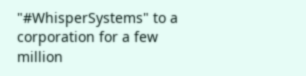"#WhisperSystems" to a corporation for a few million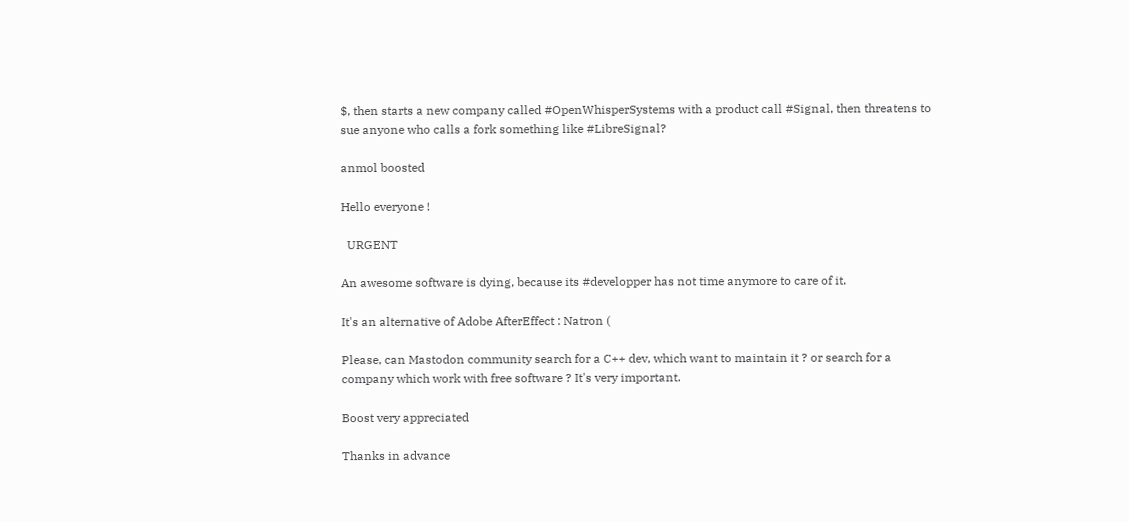$, then starts a new company called #OpenWhisperSystems with a product call #Signal, then threatens to sue anyone who calls a fork something like #LibreSignal?

anmol boosted

Hello everyone !

  URGENT

An awesome software is dying, because its #developper has not time anymore to care of it.

It's an alternative of Adobe AfterEffect : Natron (

Please, can Mastodon community search for a C++ dev, which want to maintain it ? or search for a company which work with free software ? It's very important.

Boost very appreciated

Thanks in advance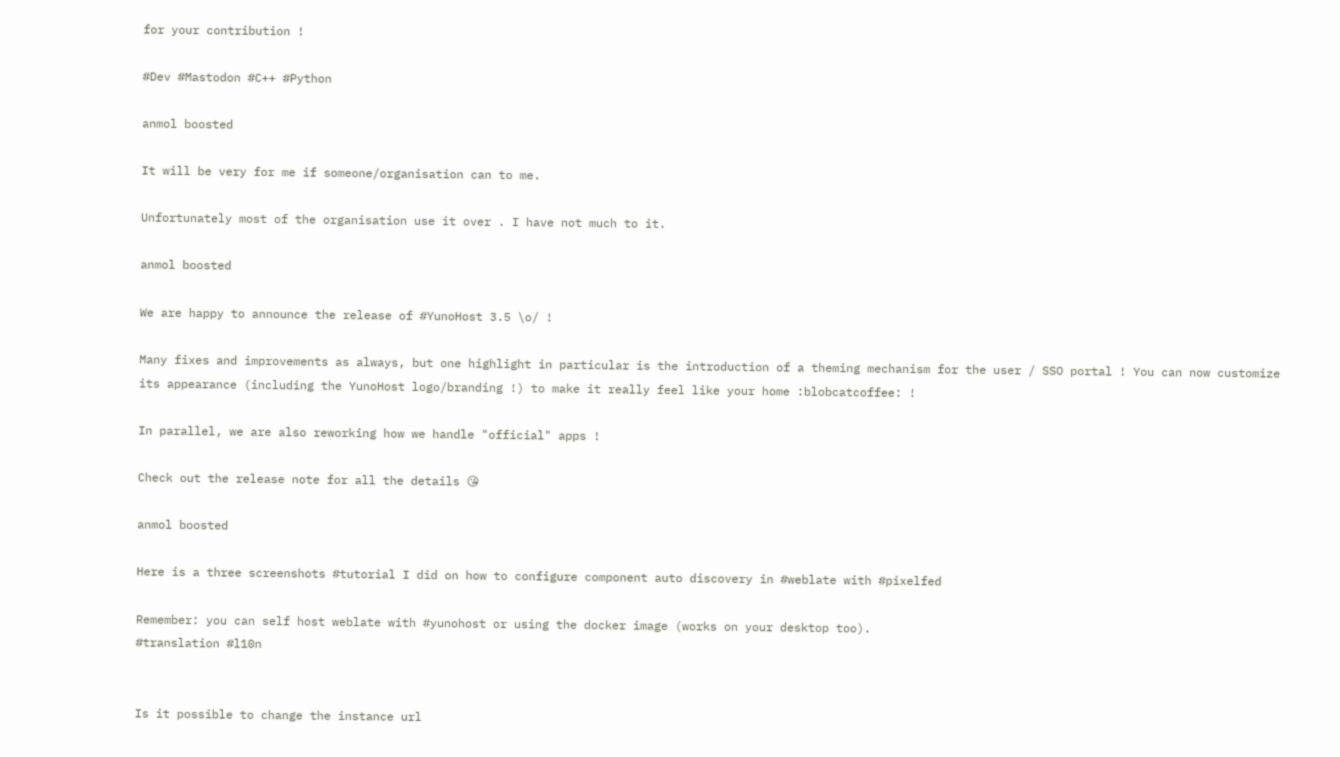for your contribution !

#Dev #Mastodon #C++ #Python

anmol boosted

It will be very for me if someone/organisation can to me.

Unfortunately most of the organisation use it over . I have not much to it.

anmol boosted

We are happy to announce the release of #YunoHost 3.5 \o/ !

Many fixes and improvements as always, but one highlight in particular is the introduction of a theming mechanism for the user / SSO portal ! You can now customize its appearance (including the YunoHost logo/branding !) to make it really feel like your home :blobcatcoffee: !

In parallel, we are also reworking how we handle "official" apps !

Check out the release note for all the details 😘

anmol boosted

Here is a three screenshots #tutorial I did on how to configure component auto discovery in #weblate with #pixelfed

Remember: you can self host weblate with #yunohost or using the docker image (works on your desktop too).
#translation #l10n


Is it possible to change the instance url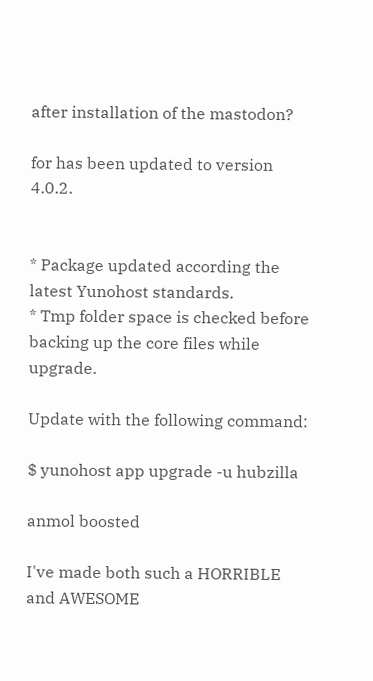after installation of the mastodon?

for has been updated to version 4.0.2.


* Package updated according the latest Yunohost standards.
* Tmp folder space is checked before backing up the core files while upgrade.

Update with the following command:

$ yunohost app upgrade -u hubzilla

anmol boosted

I've made both such a HORRIBLE and AWESOME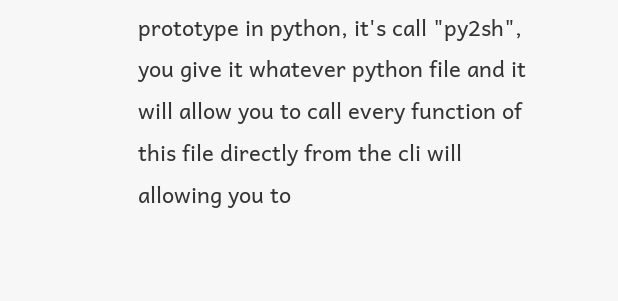prototype in python, it's call "py2sh", you give it whatever python file and it will allow you to call every function of this file directly from the cli will allowing you to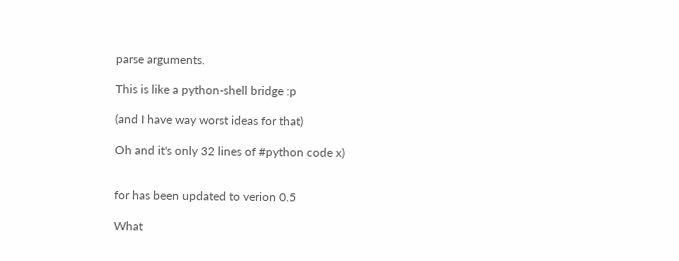parse arguments.

This is like a python-shell bridge :p

(and I have way worst ideas for that)

Oh and it's only 32 lines of #python code x)


for has been updated to verion 0.5

What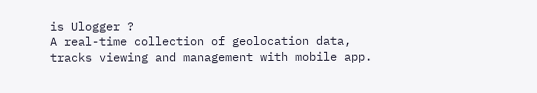is Ulogger ?
A real-time collection of geolocation data, tracks viewing and management with mobile app.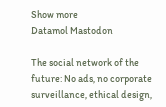Show more
Datamol Mastodon

The social network of the future: No ads, no corporate surveillance, ethical design,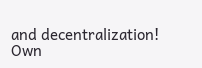and decentralization! Own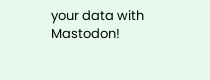your data with Mastodon!